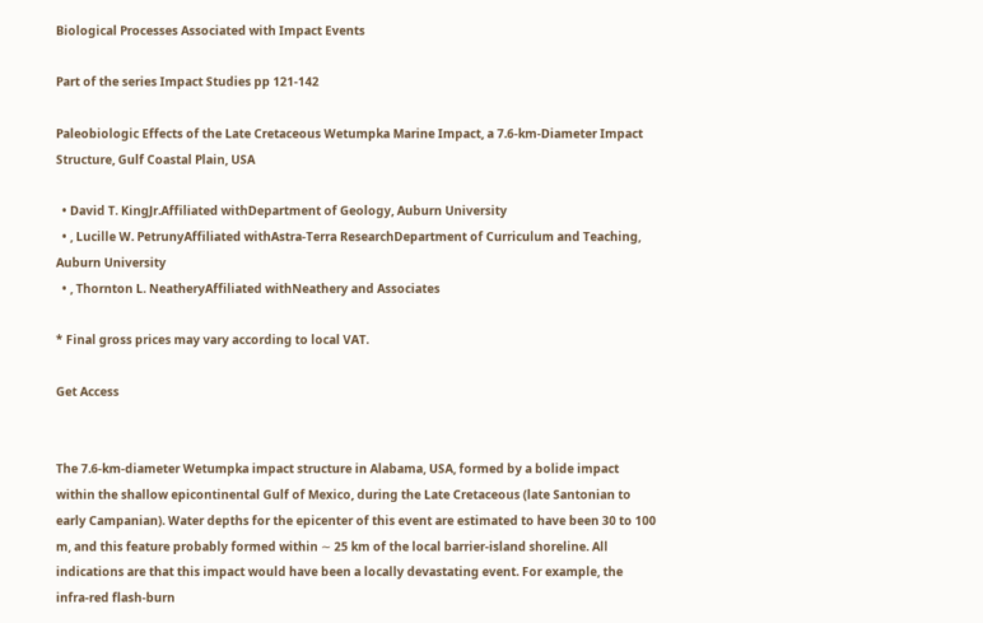Biological Processes Associated with Impact Events

Part of the series Impact Studies pp 121-142

Paleobiologic Effects of the Late Cretaceous Wetumpka Marine Impact, a 7.6-km-Diameter Impact Structure, Gulf Coastal Plain, USA

  • David T. KingJr.Affiliated withDepartment of Geology, Auburn University
  • , Lucille W. PetrunyAffiliated withAstra-Terra ResearchDepartment of Curriculum and Teaching, Auburn University
  • , Thornton L. NeatheryAffiliated withNeathery and Associates

* Final gross prices may vary according to local VAT.

Get Access


The 7.6-km-diameter Wetumpka impact structure in Alabama, USA, formed by a bolide impact within the shallow epicontinental Gulf of Mexico, during the Late Cretaceous (late Santonian to early Campanian). Water depths for the epicenter of this event are estimated to have been 30 to 100 m, and this feature probably formed within ∼ 25 km of the local barrier-island shoreline. All indications are that this impact would have been a locally devastating event. For example, the infra-red flash-burn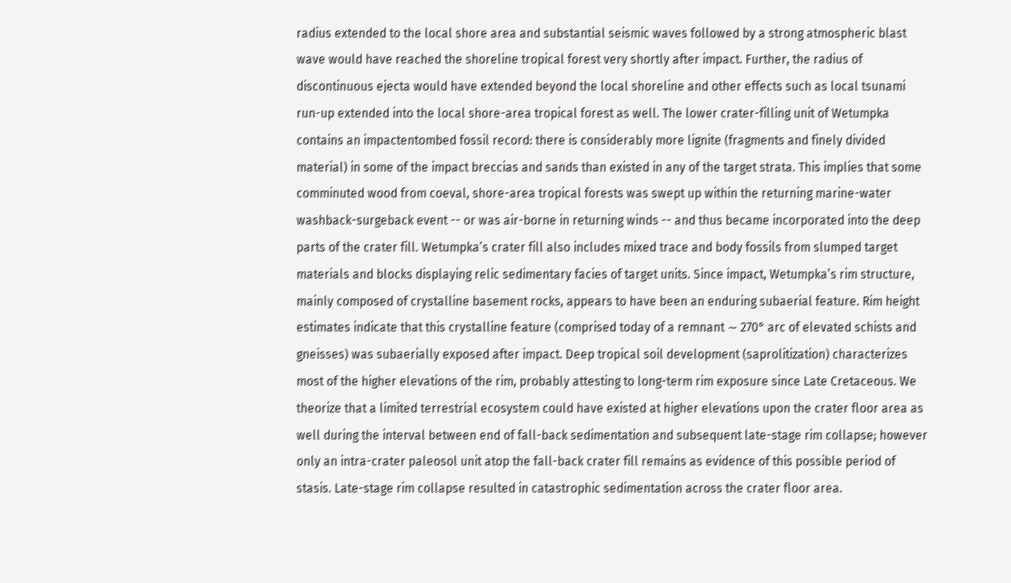radius extended to the local shore area and substantial seismic waves followed by a strong atmospheric blast wave would have reached the shoreline tropical forest very shortly after impact. Further, the radius of discontinuous ejecta would have extended beyond the local shoreline and other effects such as local tsunami run-up extended into the local shore-area tropical forest as well. The lower crater-filling unit of Wetumpka contains an impactentombed fossil record: there is considerably more lignite (fragments and finely divided material) in some of the impact breccias and sands than existed in any of the target strata. This implies that some comminuted wood from coeval, shore-area tropical forests was swept up within the returning marine-water washback-surgeback event -- or was air-borne in returning winds -- and thus became incorporated into the deep parts of the crater fill. Wetumpka’s crater fill also includes mixed trace and body fossils from slumped target materials and blocks displaying relic sedimentary facies of target units. Since impact, Wetumpka’s rim structure, mainly composed of crystalline basement rocks, appears to have been an enduring subaerial feature. Rim height estimates indicate that this crystalline feature (comprised today of a remnant ∼ 270° arc of elevated schists and gneisses) was subaerially exposed after impact. Deep tropical soil development (saprolitization) characterizes most of the higher elevations of the rim, probably attesting to long-term rim exposure since Late Cretaceous. We theorize that a limited terrestrial ecosystem could have existed at higher elevations upon the crater floor area as well during the interval between end of fall-back sedimentation and subsequent late-stage rim collapse; however only an intra-crater paleosol unit atop the fall-back crater fill remains as evidence of this possible period of stasis. Late-stage rim collapse resulted in catastrophic sedimentation across the crater floor area.